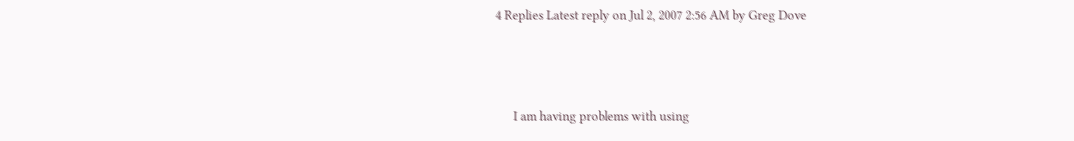4 Replies Latest reply on Jul 2, 2007 2:56 AM by Greg Dove



      I am having problems with using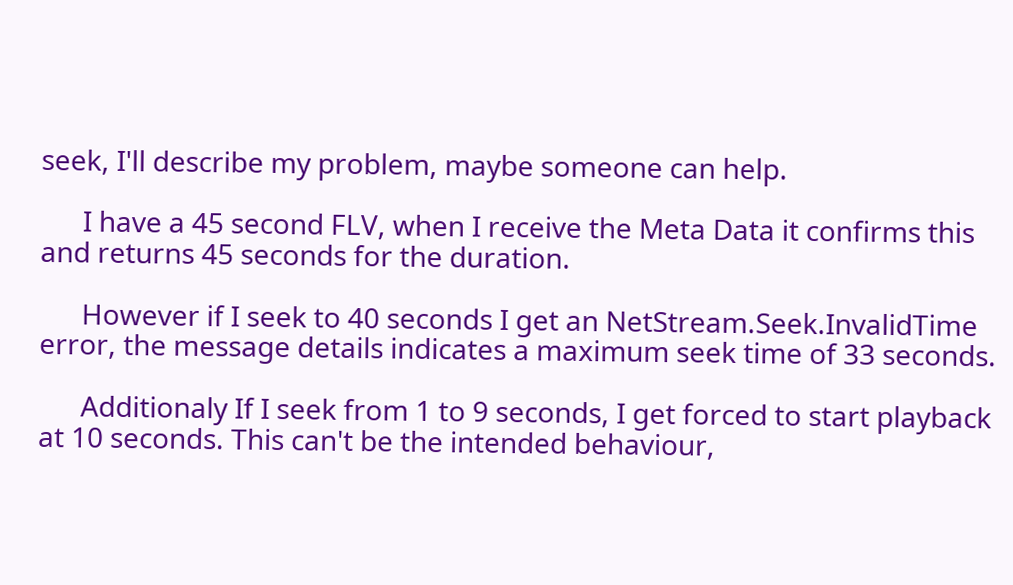seek, I'll describe my problem, maybe someone can help.

      I have a 45 second FLV, when I receive the Meta Data it confirms this and returns 45 seconds for the duration.

      However if I seek to 40 seconds I get an NetStream.Seek.InvalidTime error, the message details indicates a maximum seek time of 33 seconds.

      Additionaly If I seek from 1 to 9 seconds, I get forced to start playback at 10 seconds. This can't be the intended behaviour,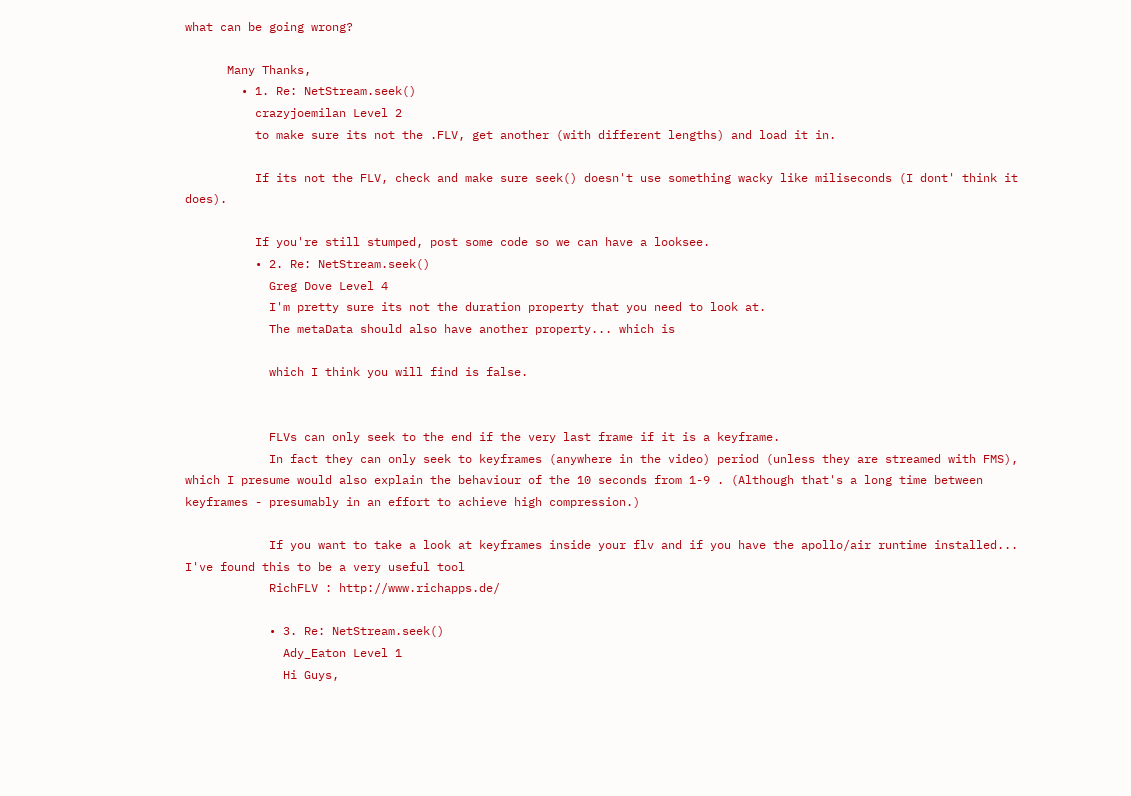what can be going wrong?

      Many Thanks,
        • 1. Re: NetStream.seek()
          crazyjoemilan Level 2
          to make sure its not the .FLV, get another (with different lengths) and load it in.

          If its not the FLV, check and make sure seek() doesn't use something wacky like miliseconds (I dont' think it does).

          If you're still stumped, post some code so we can have a looksee.
          • 2. Re: NetStream.seek()
            Greg Dove Level 4
            I'm pretty sure its not the duration property that you need to look at.
            The metaData should also have another property... which is

            which I think you will find is false.


            FLVs can only seek to the end if the very last frame if it is a keyframe.
            In fact they can only seek to keyframes (anywhere in the video) period (unless they are streamed with FMS), which I presume would also explain the behaviour of the 10 seconds from 1-9 . (Although that's a long time between keyframes - presumably in an effort to achieve high compression.)

            If you want to take a look at keyframes inside your flv and if you have the apollo/air runtime installed... I've found this to be a very useful tool
            RichFLV : http://www.richapps.de/

            • 3. Re: NetStream.seek()
              Ady_Eaton Level 1
              Hi Guys,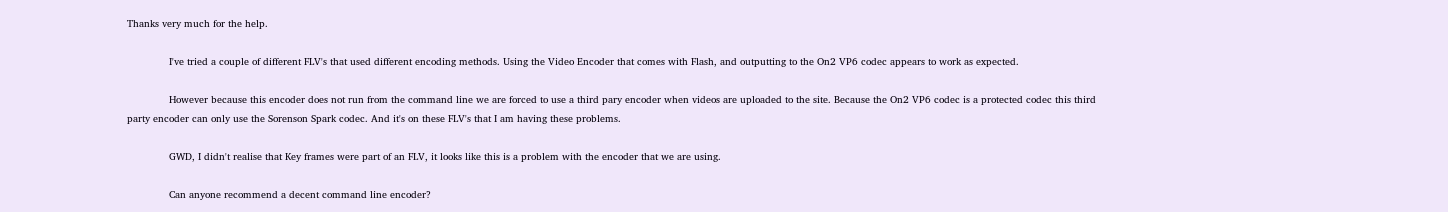Thanks very much for the help.

              I've tried a couple of different FLV's that used different encoding methods. Using the Video Encoder that comes with Flash, and outputting to the On2 VP6 codec appears to work as expected.

              However because this encoder does not run from the command line we are forced to use a third pary encoder when videos are uploaded to the site. Because the On2 VP6 codec is a protected codec this third party encoder can only use the Sorenson Spark codec. And it's on these FLV's that I am having these problems.

              GWD, I didn't realise that Key frames were part of an FLV, it looks like this is a problem with the encoder that we are using.

              Can anyone recommend a decent command line encoder?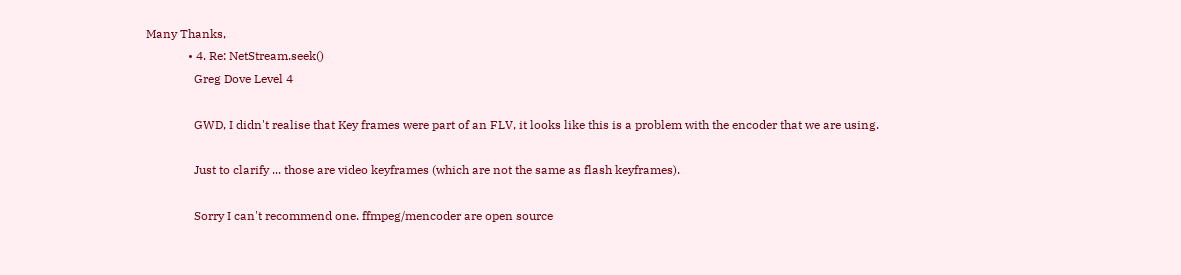Many Thanks,
              • 4. Re: NetStream.seek()
                Greg Dove Level 4

                GWD, I didn't realise that Key frames were part of an FLV, it looks like this is a problem with the encoder that we are using.

                Just to clarify ... those are video keyframes (which are not the same as flash keyframes).

                Sorry I can't recommend one. ffmpeg/mencoder are open source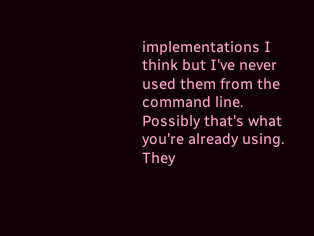implementations I think but I've never used them from the command line. Possibly that's what you're already using. They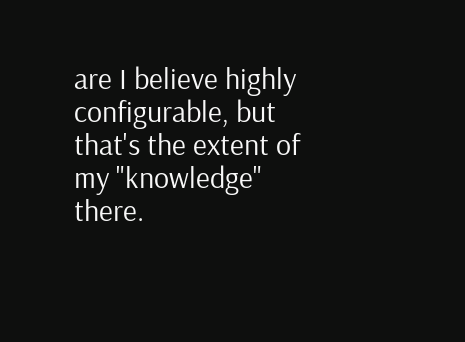are I believe highly configurable, but that's the extent of my "knowledge" there.